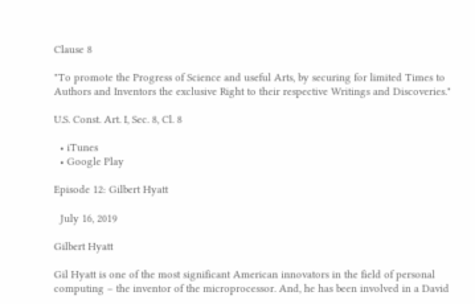Clause 8

"To promote the Progress of Science and useful Arts, by securing for limited Times to Authors and Inventors the exclusive Right to their respective Writings and Discoveries."

U.S. Const. Art. I, Sec. 8, Cl. 8

  • iTunes
  • Google Play

Episode 12: Gilbert Hyatt

  July 16, 2019

Gilbert Hyatt

Gil Hyatt is one of the most significant American innovators in the field of personal computing – the inventor of the microprocessor. And, he has been involved in a David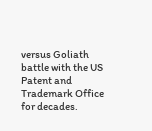versus Goliath battle with the US Patent and Trademark Office for decades.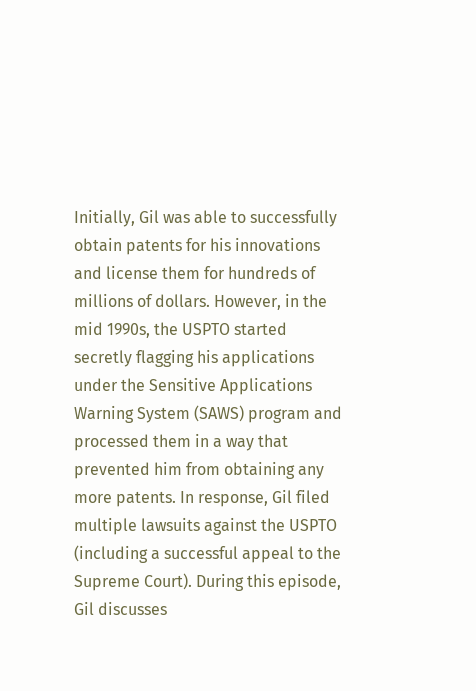Initially, Gil was able to successfully obtain patents for his innovations and license them for hundreds of millions of dollars. However, in the mid 1990s, the USPTO started secretly flagging his applications under the Sensitive Applications Warning System (SAWS) program and processed them in a way that prevented him from obtaining any more patents. In response, Gil filed multiple lawsuits against the USPTO (including a successful appeal to the Supreme Court). During this episode, Gil discusses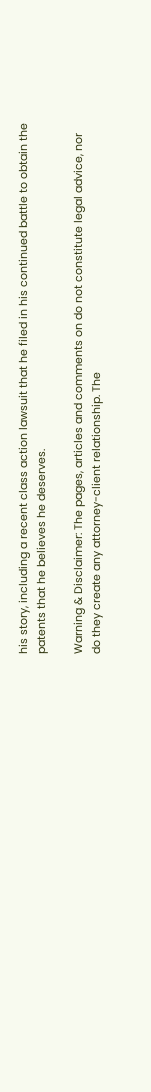his story, including a recent class action lawsuit that he filed in his continued battle to obtain the patents that he believes he deserves.

Warning & Disclaimer: The pages, articles and comments on do not constitute legal advice, nor do they create any attorney-client relationship. The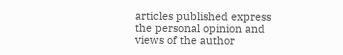articles published express the personal opinion and views of the author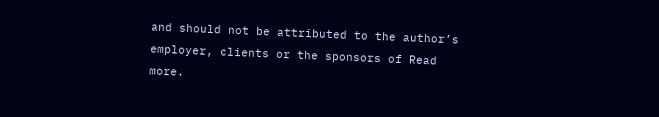and should not be attributed to the author’s employer, clients or the sponsors of Read more.